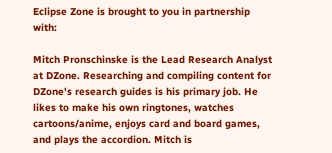Eclipse Zone is brought to you in partnership with:

Mitch Pronschinske is the Lead Research Analyst at DZone. Researching and compiling content for DZone's research guides is his primary job. He likes to make his own ringtones, watches cartoons/anime, enjoys card and board games, and plays the accordion. Mitch is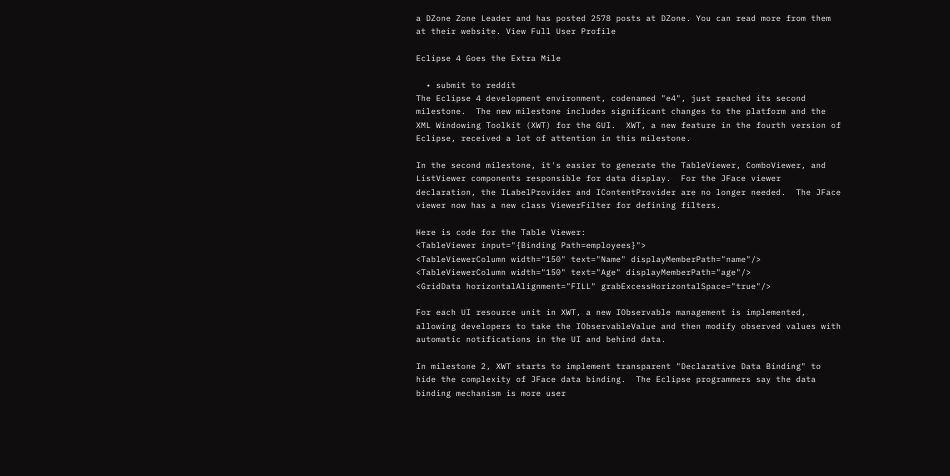a DZone Zone Leader and has posted 2578 posts at DZone. You can read more from them at their website. View Full User Profile

Eclipse 4 Goes the Extra Mile

  • submit to reddit
The Eclipse 4 development environment, codenamed "e4", just reached its second milestone.  The new milestone includes significant changes to the platform and the XML Windowing Toolkit (XWT) for the GUI.  XWT, a new feature in the fourth version of Eclipse, received a lot of attention in this milestone.

In the second milestone, it's easier to generate the TableViewer, ComboViewer, and ListViewer components responsible for data display.  For the JFace viewer declaration, the ILabelProvider and IContentProvider are no longer needed.  The JFace viewer now has a new class ViewerFilter for defining filters.

Here is code for the Table Viewer:
<TableViewer input="{Binding Path=employees}">
<TableViewerColumn width="150" text="Name" displayMemberPath="name"/>
<TableViewerColumn width="150" text="Age" displayMemberPath="age"/>
<GridData horizontalAlignment="FILL" grabExcessHorizontalSpace="true"/>

For each UI resource unit in XWT, a new IObservable management is implemented, allowing developers to take the IObservableValue and then modify observed values with automatic notifications in the UI and behind data.

In milestone 2, XWT starts to implement transparent "Declarative Data Binding" to hide the complexity of JFace data binding.  The Eclipse programmers say the data binding mechanism is more user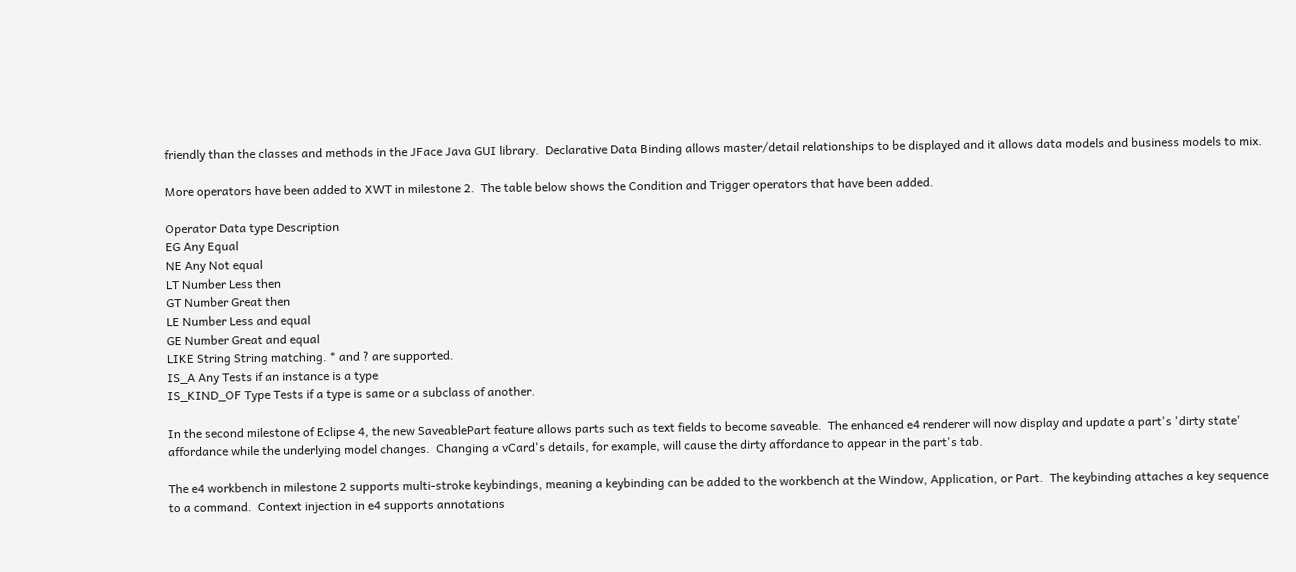friendly than the classes and methods in the JFace Java GUI library.  Declarative Data Binding allows master/detail relationships to be displayed and it allows data models and business models to mix.

More operators have been added to XWT in milestone 2.  The table below shows the Condition and Trigger operators that have been added.

Operator Data type Description
EG Any Equal
NE Any Not equal
LT Number Less then
GT Number Great then
LE Number Less and equal
GE Number Great and equal
LIKE String String matching. * and ? are supported.
IS_A Any Tests if an instance is a type
IS_KIND_OF Type Tests if a type is same or a subclass of another.

In the second milestone of Eclipse 4, the new SaveablePart feature allows parts such as text fields to become saveable.  The enhanced e4 renderer will now display and update a part's 'dirty state' affordance while the underlying model changes.  Changing a vCard's details, for example, will cause the dirty affordance to appear in the part's tab.

The e4 workbench in milestone 2 supports multi-stroke keybindings, meaning a keybinding can be added to the workbench at the Window, Application, or Part.  The keybinding attaches a key sequence to a command.  Context injection in e4 supports annotations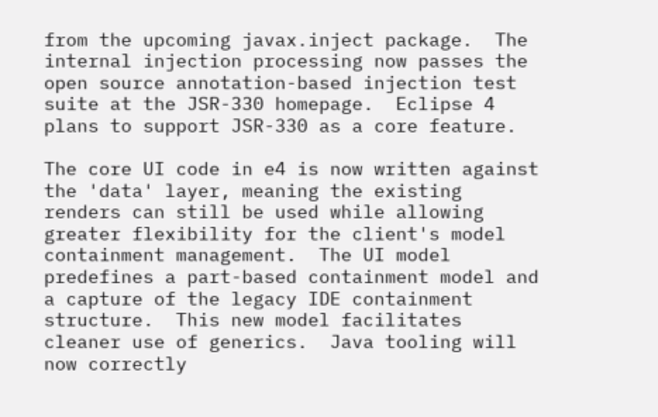from the upcoming javax.inject package.  The internal injection processing now passes the open source annotation-based injection test suite at the JSR-330 homepage.  Eclipse 4 plans to support JSR-330 as a core feature.

The core UI code in e4 is now written against the 'data' layer, meaning the existing renders can still be used while allowing greater flexibility for the client's model containment management.  The UI model predefines a part-based containment model and a capture of the legacy IDE containment structure.  This new model facilitates cleaner use of generics.  Java tooling will now correctly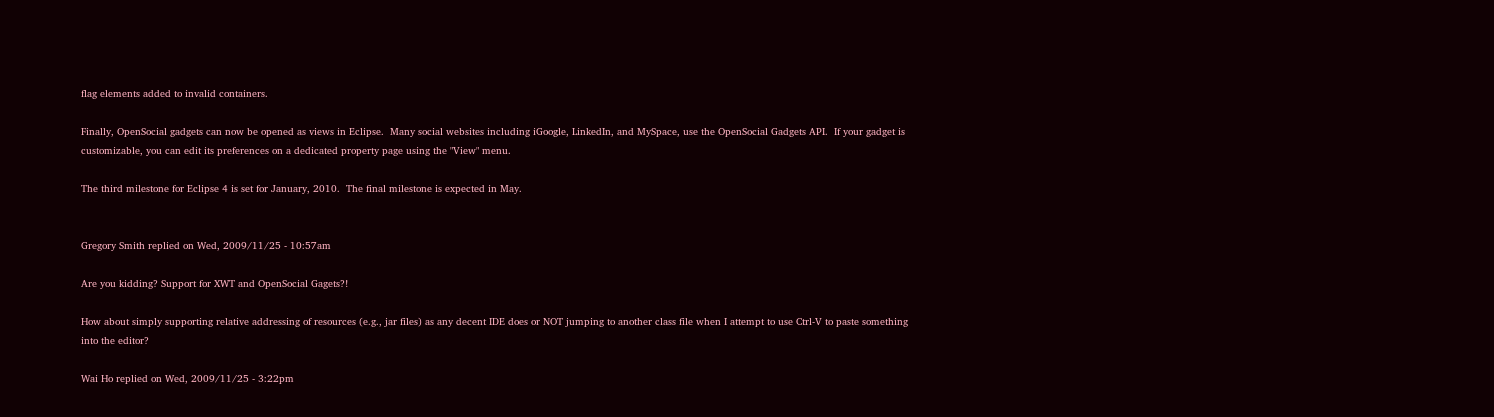flag elements added to invalid containers.

Finally, OpenSocial gadgets can now be opened as views in Eclipse.  Many social websites including iGoogle, LinkedIn, and MySpace, use the OpenSocial Gadgets API.  If your gadget is customizable, you can edit its preferences on a dedicated property page using the "View" menu.

The third milestone for Eclipse 4 is set for January, 2010.  The final milestone is expected in May.


Gregory Smith replied on Wed, 2009/11/25 - 10:57am

Are you kidding? Support for XWT and OpenSocial Gagets?!

How about simply supporting relative addressing of resources (e.g., jar files) as any decent IDE does or NOT jumping to another class file when I attempt to use Ctrl-V to paste something into the editor?

Wai Ho replied on Wed, 2009/11/25 - 3:22pm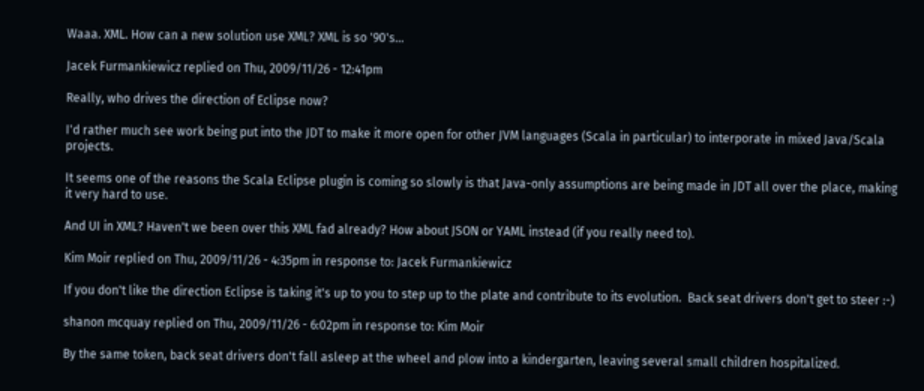Waaa. XML. How can a new solution use XML? XML is so '90's...

Jacek Furmankiewicz replied on Thu, 2009/11/26 - 12:41pm

Really, who drives the direction of Eclipse now?

I'd rather much see work being put into the JDT to make it more open for other JVM languages (Scala in particular) to interporate in mixed Java/Scala projects.

It seems one of the reasons the Scala Eclipse plugin is coming so slowly is that Java-only assumptions are being made in JDT all over the place, making it very hard to use.

And UI in XML? Haven't we been over this XML fad already? How about JSON or YAML instead (if you really need to).

Kim Moir replied on Thu, 2009/11/26 - 4:35pm in response to: Jacek Furmankiewicz

If you don't like the direction Eclipse is taking it's up to you to step up to the plate and contribute to its evolution.  Back seat drivers don't get to steer :-)

shanon mcquay replied on Thu, 2009/11/26 - 6:02pm in response to: Kim Moir

By the same token, back seat drivers don't fall asleep at the wheel and plow into a kindergarten, leaving several small children hospitalized.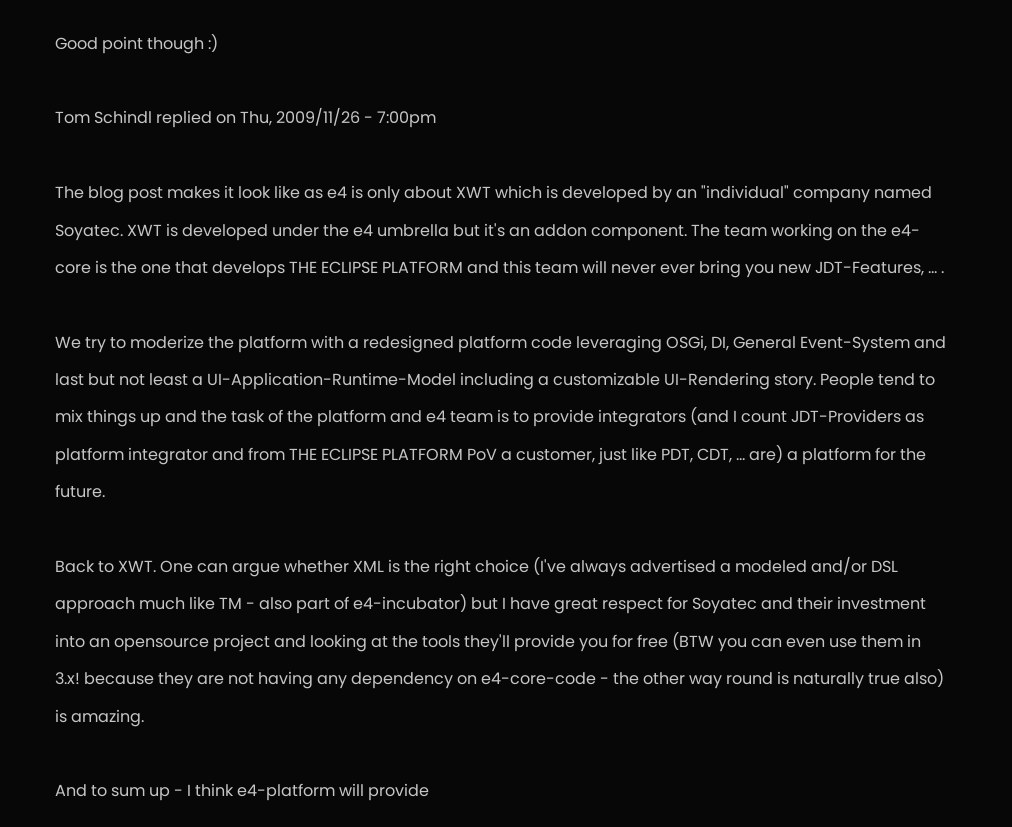Good point though :)

Tom Schindl replied on Thu, 2009/11/26 - 7:00pm

The blog post makes it look like as e4 is only about XWT which is developed by an "individual" company named Soyatec. XWT is developed under the e4 umbrella but it's an addon component. The team working on the e4-core is the one that develops THE ECLIPSE PLATFORM and this team will never ever bring you new JDT-Features, ... .

We try to moderize the platform with a redesigned platform code leveraging OSGi, DI, General Event-System and last but not least a UI-Application-Runtime-Model including a customizable UI-Rendering story. People tend to mix things up and the task of the platform and e4 team is to provide integrators (and I count JDT-Providers as platform integrator and from THE ECLIPSE PLATFORM PoV a customer, just like PDT, CDT, ... are) a platform for the future.

Back to XWT. One can argue whether XML is the right choice (I've always advertised a modeled and/or DSL approach much like TM - also part of e4-incubator) but I have great respect for Soyatec and their investment into an opensource project and looking at the tools they'll provide you for free (BTW you can even use them in 3.x! because they are not having any dependency on e4-core-code - the other way round is naturally true also) is amazing.

And to sum up - I think e4-platform will provide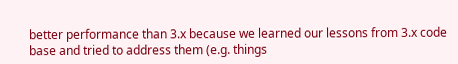better performance than 3.x because we learned our lessons from 3.x code base and tried to address them (e.g. things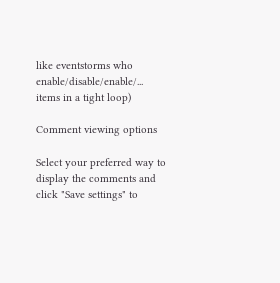like eventstorms who enable/disable/enable/... items in a tight loop)

Comment viewing options

Select your preferred way to display the comments and click "Save settings" to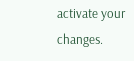activate your changes.